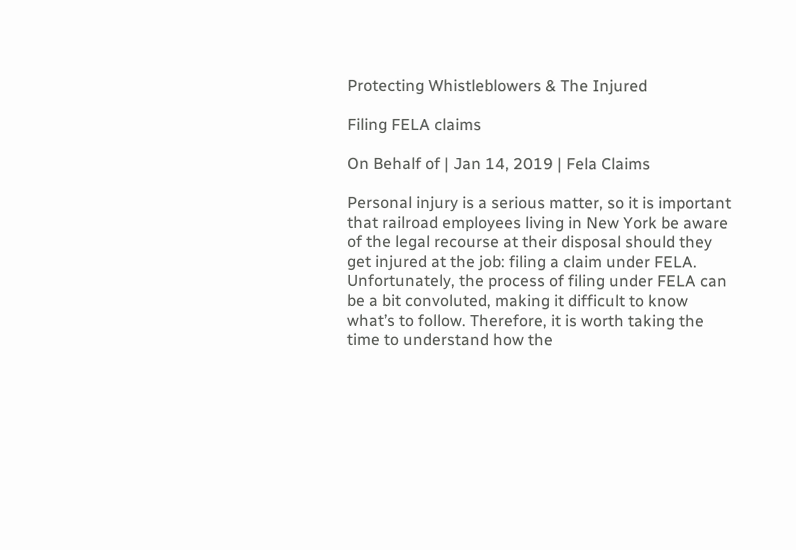Protecting Whistleblowers & The Injured

Filing FELA claims

On Behalf of | Jan 14, 2019 | Fela Claims

Personal injury is a serious matter, so it is important that railroad employees living in New York be aware of the legal recourse at their disposal should they get injured at the job: filing a claim under FELA. Unfortunately, the process of filing under FELA can be a bit convoluted, making it difficult to know what’s to follow. Therefore, it is worth taking the time to understand how the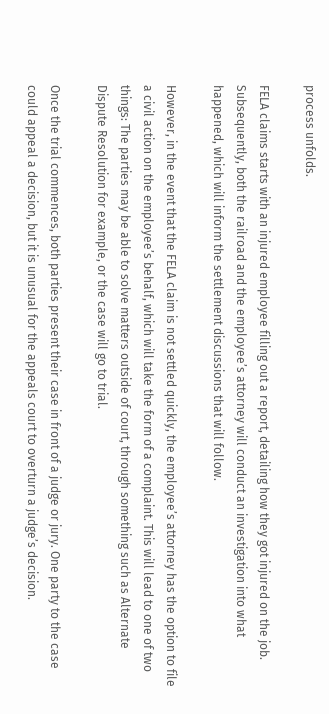process unfolds.

FELA claims starts with an injured employee filling out a report, detailing how they got injured on the job. Subsequently, both the railroad and the employee’s attorney will conduct an investigation into what happened, which will inform the settlement discussions that will follow.

However, in the event that the FELA claim is not settled quickly, the employee’s attorney has the option to file a civil action on the employee’s behalf, which will take the form of a complaint. This will lead to one of two things: The parties may be able to solve matters outside of court, through something such as Alternate Dispute Resolution for example, or the case will go to trial.

Once the trial commences, both parties present their case in front of a judge or jury. One party to the case could appeal a decision, but it is unusual for the appeals court to overturn a judge’s decision.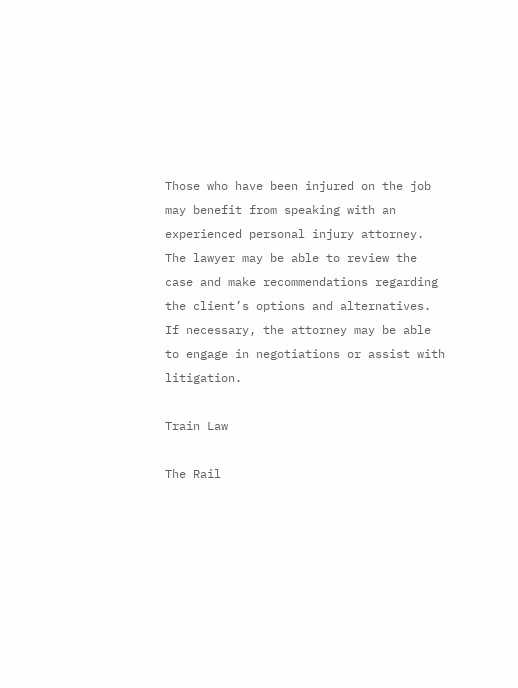Those who have been injured on the job may benefit from speaking with an experienced personal injury attorney. The lawyer may be able to review the case and make recommendations regarding the client’s options and alternatives. If necessary, the attorney may be able to engage in negotiations or assist with litigation.

Train Law

The Rail